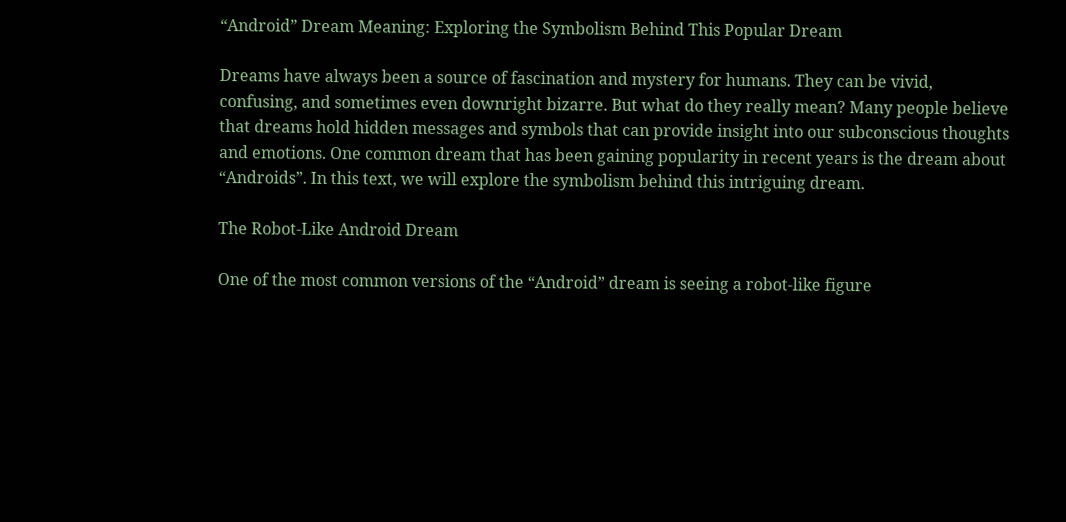“Android” Dream Meaning: Exploring the Symbolism Behind This Popular Dream

Dreams have always been a source of fascination and mystery for humans. They can be vivid, confusing, and sometimes even downright bizarre. But what do they really mean? Many people believe that dreams hold hidden messages and symbols that can provide insight into our subconscious thoughts and emotions. One common dream that has been gaining popularity in recent years is the dream about “Androids”. In this text, we will explore the symbolism behind this intriguing dream.

The Robot-Like Android Dream

One of the most common versions of the “Android” dream is seeing a robot-like figure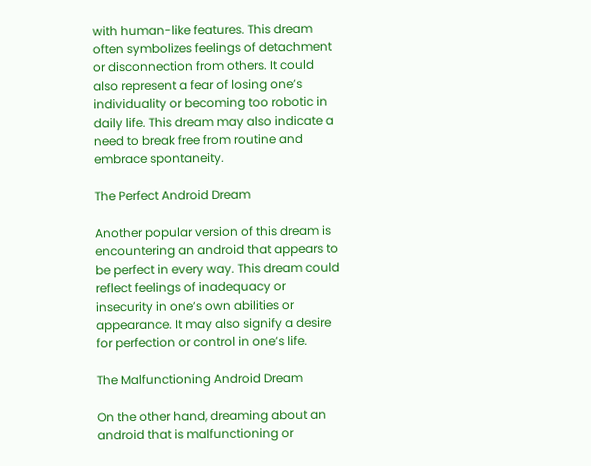with human-like features. This dream often symbolizes feelings of detachment or disconnection from others. It could also represent a fear of losing one’s individuality or becoming too robotic in daily life. This dream may also indicate a need to break free from routine and embrace spontaneity.

The Perfect Android Dream

Another popular version of this dream is encountering an android that appears to be perfect in every way. This dream could reflect feelings of inadequacy or insecurity in one’s own abilities or appearance. It may also signify a desire for perfection or control in one’s life.

The Malfunctioning Android Dream

On the other hand, dreaming about an android that is malfunctioning or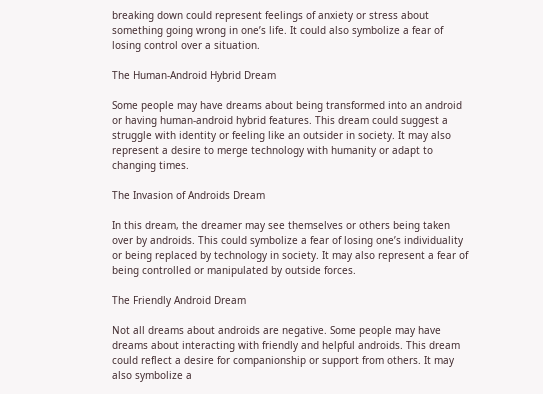breaking down could represent feelings of anxiety or stress about something going wrong in one’s life. It could also symbolize a fear of losing control over a situation.

The Human-Android Hybrid Dream

Some people may have dreams about being transformed into an android or having human-android hybrid features. This dream could suggest a struggle with identity or feeling like an outsider in society. It may also represent a desire to merge technology with humanity or adapt to changing times.

The Invasion of Androids Dream

In this dream, the dreamer may see themselves or others being taken over by androids. This could symbolize a fear of losing one’s individuality or being replaced by technology in society. It may also represent a fear of being controlled or manipulated by outside forces.

The Friendly Android Dream

Not all dreams about androids are negative. Some people may have dreams about interacting with friendly and helpful androids. This dream could reflect a desire for companionship or support from others. It may also symbolize a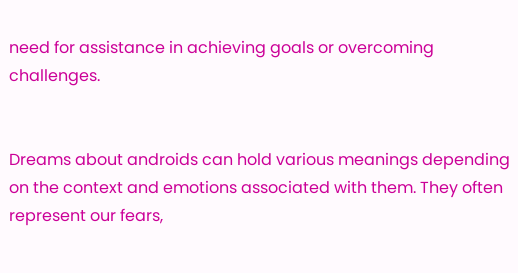need for assistance in achieving goals or overcoming challenges.


Dreams about androids can hold various meanings depending on the context and emotions associated with them. They often represent our fears,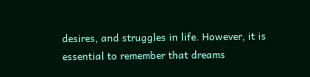desires, and struggles in life. However, it is essential to remember that dreams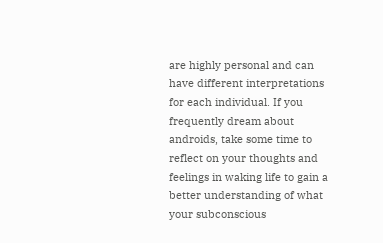are highly personal and can have different interpretations for each individual. If you frequently dream about androids, take some time to reflect on your thoughts and feelings in waking life to gain a better understanding of what your subconscious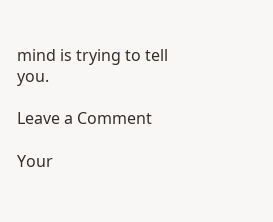mind is trying to tell you.

Leave a Comment

Your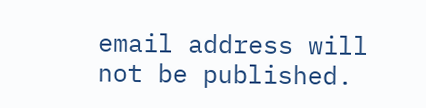email address will not be published.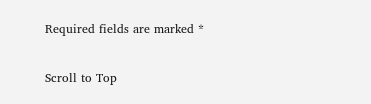Required fields are marked *

Scroll to Top